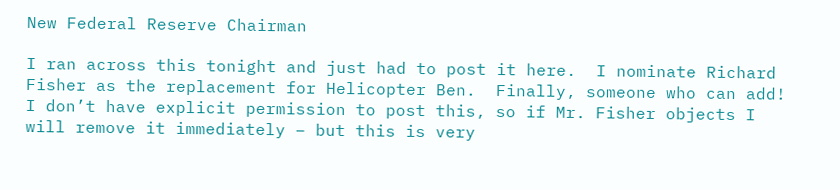New Federal Reserve Chairman

I ran across this tonight and just had to post it here.  I nominate Richard Fisher as the replacement for Helicopter Ben.  Finally, someone who can add! I don’t have explicit permission to post this, so if Mr. Fisher objects I will remove it immediately – but this is very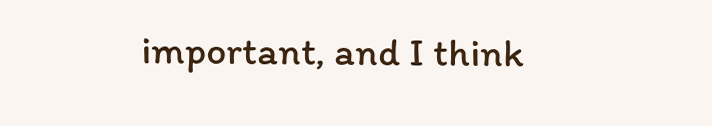important, and I think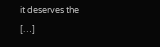it deserves the […]